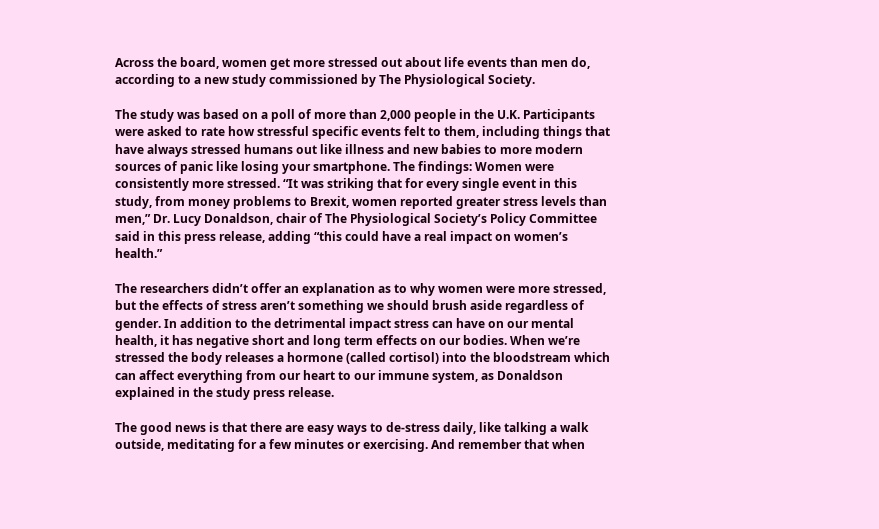Across the board, women get more stressed out about life events than men do, according to a new study commissioned by The Physiological Society.

The study was based on a poll of more than 2,000 people in the U.K. Participants were asked to rate how stressful specific events felt to them, including things that have always stressed humans out like illness and new babies to more modern sources of panic like losing your smartphone. The findings: Women were consistently more stressed. “It was striking that for every single event in this study, from money problems to Brexit, women reported greater stress levels than men,” Dr. Lucy Donaldson, chair of The Physiological Society’s Policy Committee said in this press release, adding “this could have a real impact on women’s health.”

The researchers didn’t offer an explanation as to why women were more stressed, but the effects of stress aren’t something we should brush aside regardless of gender. In addition to the detrimental impact stress can have on our mental health, it has negative short and long term effects on our bodies. When we’re stressed the body releases a hormone (called cortisol) into the bloodstream which can affect everything from our heart to our immune system, as Donaldson explained in the study press release.

The good news is that there are easy ways to de-stress daily, like talking a walk outside, meditating for a few minutes or exercising. And remember that when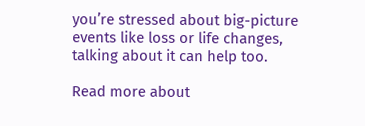you’re stressed about big-picture events like loss or life changes, talking about it can help too.

Read more about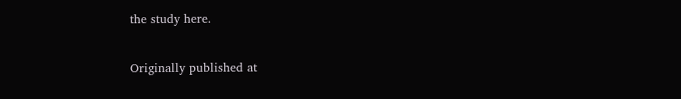the study here.

Originally published at